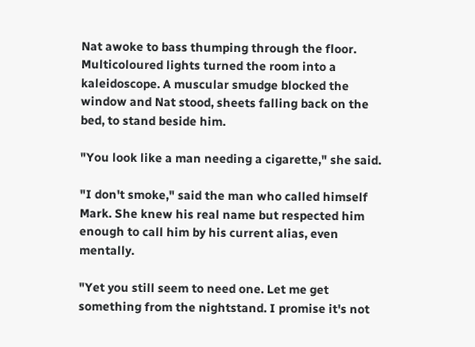Nat awoke to bass thumping through the floor. Multicoloured lights turned the room into a kaleidoscope. A muscular smudge blocked the window and Nat stood, sheets falling back on the bed, to stand beside him.

"You look like a man needing a cigarette," she said.

"I don't smoke," said the man who called himself Mark. She knew his real name but respected him enough to call him by his current alias, even mentally.

"Yet you still seem to need one. Let me get something from the nightstand. I promise it's not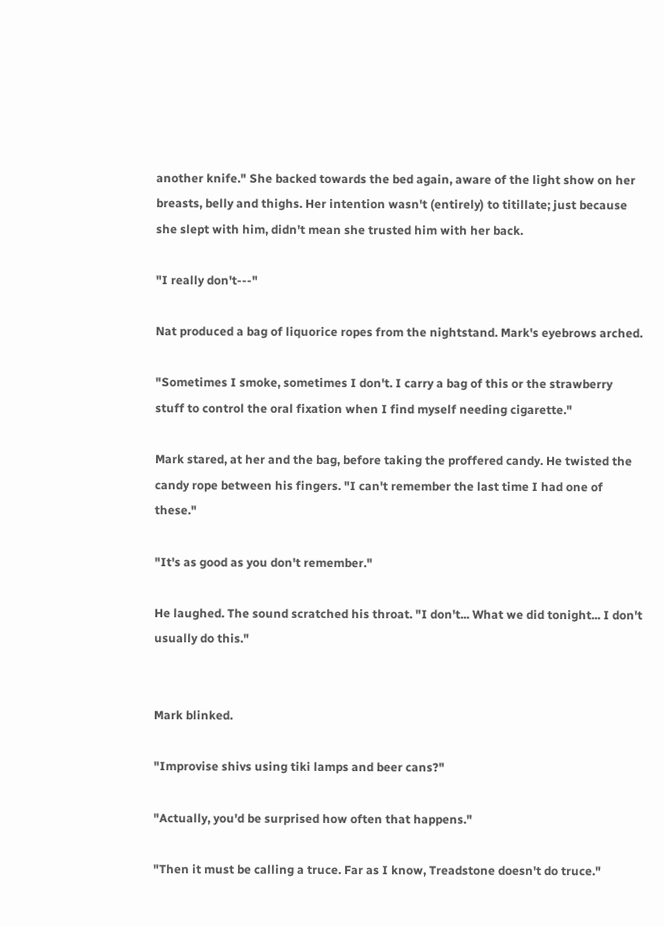another knife." She backed towards the bed again, aware of the light show on her breasts, belly and thighs. Her intention wasn't (entirely) to titillate; just because she slept with him, didn't mean she trusted him with her back.

"I really don't---"

Nat produced a bag of liquorice ropes from the nightstand. Mark's eyebrows arched.

"Sometimes I smoke, sometimes I don't. I carry a bag of this or the strawberry stuff to control the oral fixation when I find myself needing cigarette."

Mark stared, at her and the bag, before taking the proffered candy. He twisted the candy rope between his fingers. "I can't remember the last time I had one of these."

"It's as good as you don't remember."

He laughed. The sound scratched his throat. "I don't... What we did tonight... I don't usually do this."


Mark blinked.

"Improvise shivs using tiki lamps and beer cans?"

"Actually, you'd be surprised how often that happens."

"Then it must be calling a truce. Far as I know, Treadstone doesn't do truce."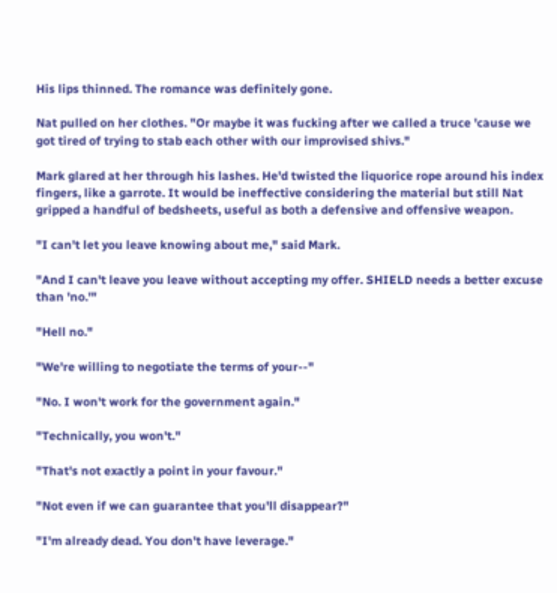His lips thinned. The romance was definitely gone.

Nat pulled on her clothes. "Or maybe it was fucking after we called a truce 'cause we got tired of trying to stab each other with our improvised shivs."

Mark glared at her through his lashes. He'd twisted the liquorice rope around his index fingers, like a garrote. It would be ineffective considering the material but still Nat gripped a handful of bedsheets, useful as both a defensive and offensive weapon.

"I can't let you leave knowing about me," said Mark.

"And I can't leave you leave without accepting my offer. SHIELD needs a better excuse than 'no.'"

"Hell no."

"We're willing to negotiate the terms of your--"

"No. I won't work for the government again."

"Technically, you won't."

"That's not exactly a point in your favour."

"Not even if we can guarantee that you'll disappear?"

"I'm already dead. You don't have leverage."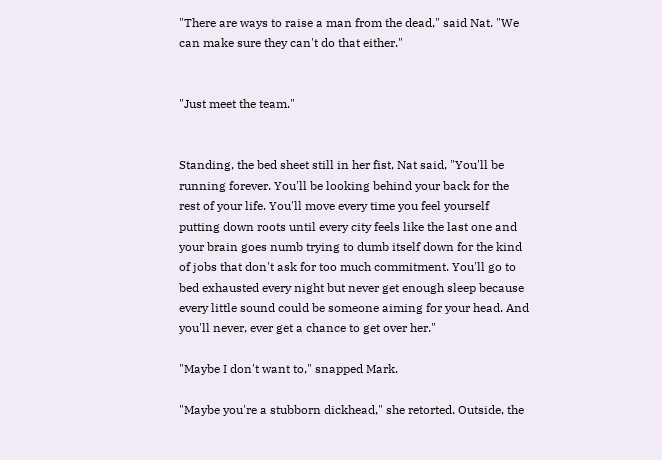"There are ways to raise a man from the dead," said Nat. "We can make sure they can't do that either."


"Just meet the team."


Standing, the bed sheet still in her fist, Nat said, "You'll be running forever. You'll be looking behind your back for the rest of your life. You'll move every time you feel yourself putting down roots until every city feels like the last one and your brain goes numb trying to dumb itself down for the kind of jobs that don't ask for too much commitment. You'll go to bed exhausted every night but never get enough sleep because every little sound could be someone aiming for your head. And you'll never, ever get a chance to get over her."

"Maybe I don't want to," snapped Mark.

"Maybe you're a stubborn dickhead," she retorted. Outside, the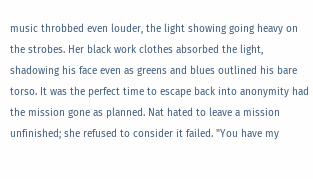music throbbed even louder, the light showing going heavy on the strobes. Her black work clothes absorbed the light, shadowing his face even as greens and blues outlined his bare torso. It was the perfect time to escape back into anonymity had the mission gone as planned. Nat hated to leave a mission unfinished; she refused to consider it failed. "You have my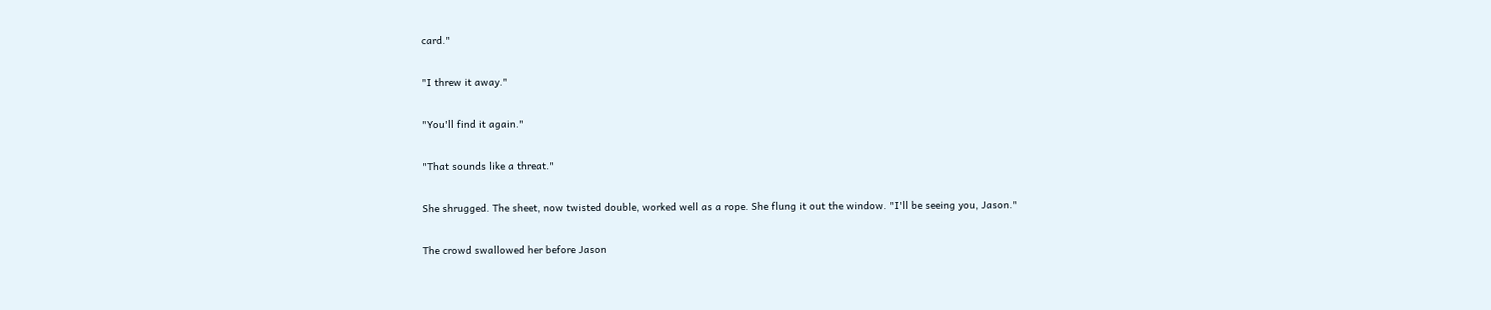card."

"I threw it away."

"You'll find it again."

"That sounds like a threat."

She shrugged. The sheet, now twisted double, worked well as a rope. She flung it out the window. "I'll be seeing you, Jason."

The crowd swallowed her before Jason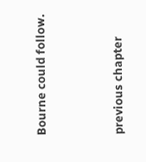Bourne could follow.


previous chapter